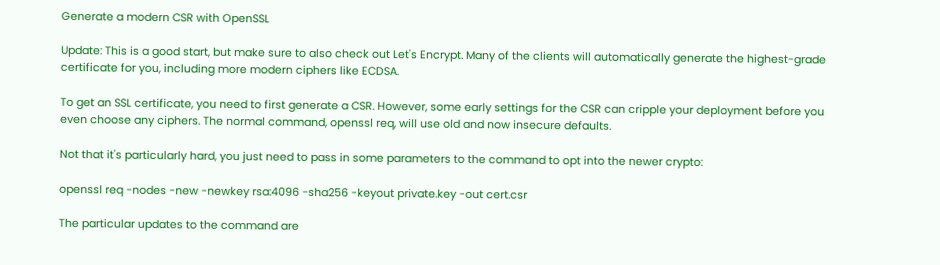Generate a modern CSR with OpenSSL

Update: This is a good start, but make sure to also check out Let's Encrypt. Many of the clients will automatically generate the highest-grade certificate for you, including more modern ciphers like ECDSA.

To get an SSL certificate, you need to first generate a CSR. However, some early settings for the CSR can cripple your deployment before you even choose any ciphers. The normal command, openssl req, will use old and now insecure defaults.

Not that it's particularly hard, you just need to pass in some parameters to the command to opt into the newer crypto:

openssl req -nodes -new -newkey rsa:4096 -sha256 -keyout private.key -out cert.csr

The particular updates to the command are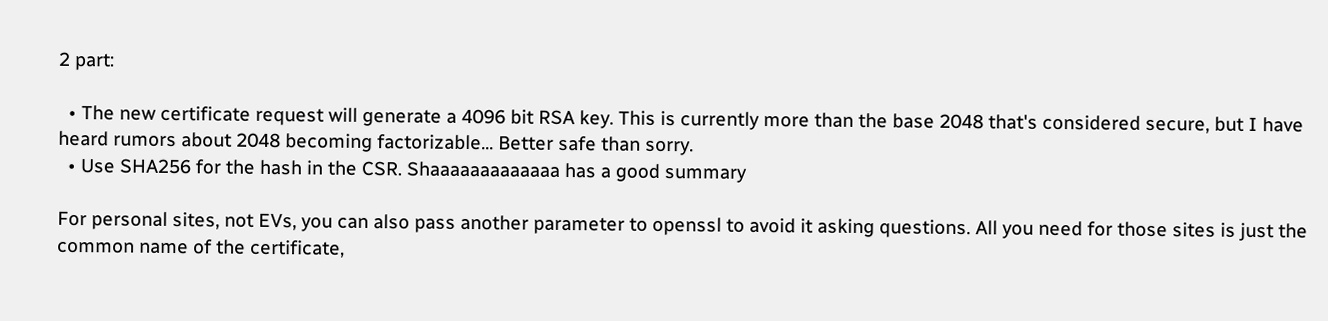2 part:

  • The new certificate request will generate a 4096 bit RSA key. This is currently more than the base 2048 that's considered secure, but I have heard rumors about 2048 becoming factorizable... Better safe than sorry.
  • Use SHA256 for the hash in the CSR. Shaaaaaaaaaaaaa has a good summary

For personal sites, not EVs, you can also pass another parameter to openssl to avoid it asking questions. All you need for those sites is just the common name of the certificate,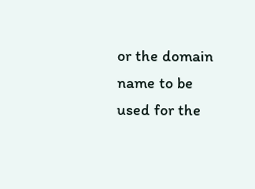or the domain name to be used for the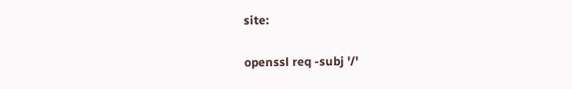site:

openssl req -subj '/'